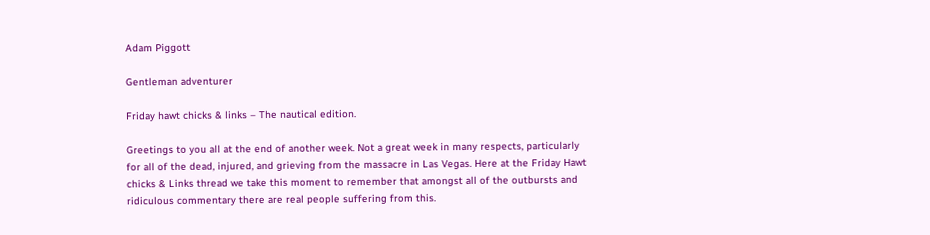Adam Piggott

Gentleman adventurer

Friday hawt chicks & links – The nautical edition.

Greetings to you all at the end of another week. Not a great week in many respects, particularly for all of the dead, injured, and grieving from the massacre in Las Vegas. Here at the Friday Hawt chicks & Links thread we take this moment to remember that amongst all of the outbursts and ridiculous commentary there are real people suffering from this.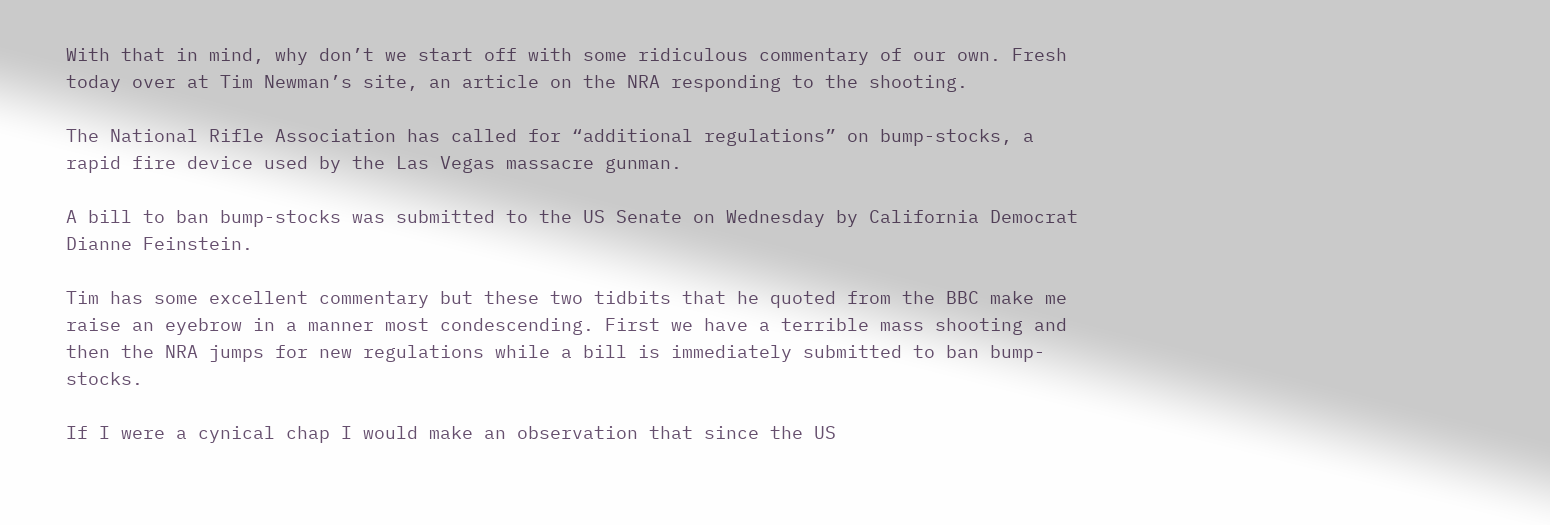With that in mind, why don’t we start off with some ridiculous commentary of our own. Fresh today over at Tim Newman’s site, an article on the NRA responding to the shooting.

The National Rifle Association has called for “additional regulations” on bump-stocks, a rapid fire device used by the Las Vegas massacre gunman.

A bill to ban bump-stocks was submitted to the US Senate on Wednesday by California Democrat Dianne Feinstein.

Tim has some excellent commentary but these two tidbits that he quoted from the BBC make me raise an eyebrow in a manner most condescending. First we have a terrible mass shooting and then the NRA jumps for new regulations while a bill is immediately submitted to ban bump-stocks.

If I were a cynical chap I would make an observation that since the US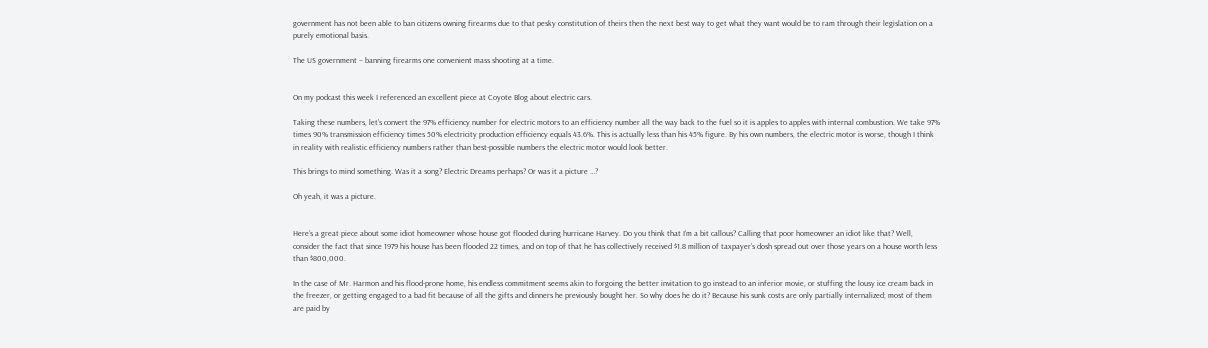government has not been able to ban citizens owning firearms due to that pesky constitution of theirs then the next best way to get what they want would be to ram through their legislation on a purely emotional basis.

The US government – banning firearms one convenient mass shooting at a time.


On my podcast this week I referenced an excellent piece at Coyote Blog about electric cars.

Taking these numbers, let’s convert the 97% efficiency number for electric motors to an efficiency number all the way back to the fuel so it is apples to apples with internal combustion. We take 97% times 90% transmission efficiency times 50% electricity production efficiency equals 43.6%. This is actually less than his 45% figure. By his own numbers, the electric motor is worse, though I think in reality with realistic efficiency numbers rather than best-possible numbers the electric motor would look better.

This brings to mind something. Was it a song? Electric Dreams perhaps? Or was it a picture …?

Oh yeah, it was a picture.


Here’s a great piece about some idiot homeowner whose house got flooded during hurricane Harvey. Do you think that I’m a bit callous? Calling that poor homeowner an idiot like that? Well, consider the fact that since 1979 his house has been flooded 22 times, and on top of that he has collectively received $1.8 million of taxpayer’s dosh spread out over those years on a house worth less than $800,000.

In the case of Mr. Harmon and his flood-prone home, his endless commitment seems akin to forgoing the better invitation to go instead to an inferior movie, or stuffing the lousy ice cream back in the freezer, or getting engaged to a bad fit because of all the gifts and dinners he previously bought her. So why does he do it? Because his sunk costs are only partially internalized; most of them are paid by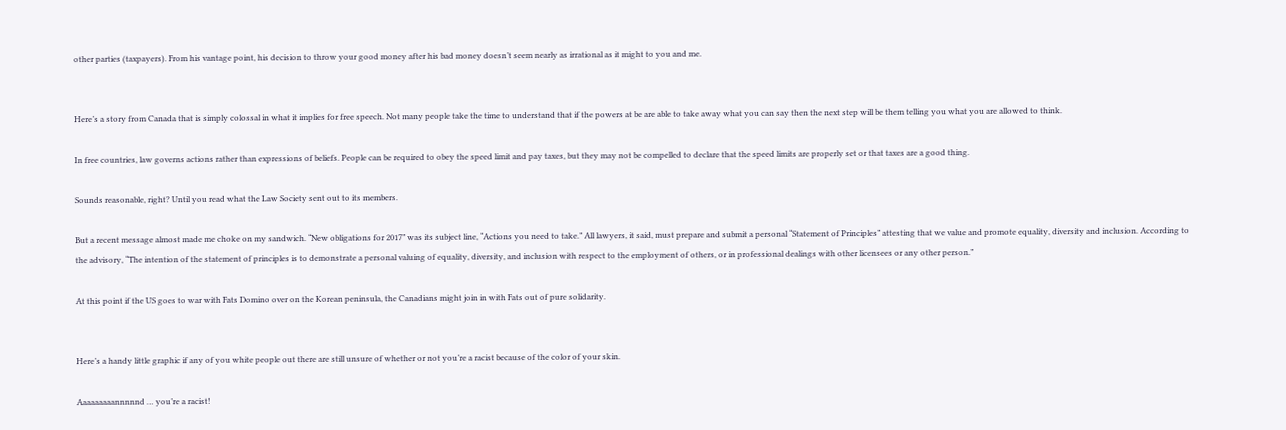other parties (taxpayers). From his vantage point, his decision to throw your good money after his bad money doesn’t seem nearly as irrational as it might to you and me.


Here’s a story from Canada that is simply colossal in what it implies for free speech. Not many people take the time to understand that if the powers at be are able to take away what you can say then the next step will be them telling you what you are allowed to think.

In free countries, law governs actions rather than expressions of beliefs. People can be required to obey the speed limit and pay taxes, but they may not be compelled to declare that the speed limits are properly set or that taxes are a good thing.

Sounds reasonable, right? Until you read what the Law Society sent out to its members.

But a recent message almost made me choke on my sandwich. “New obligations for 2017” was its subject line, “Actions you need to take.” All lawyers, it said, must prepare and submit a personal “Statement of Principles” attesting that we value and promote equality, diversity and inclusion. According to the advisory, “The intention of the statement of principles is to demonstrate a personal valuing of equality, diversity, and inclusion with respect to the employment of others, or in professional dealings with other licensees or any other person.”

At this point if the US goes to war with Fats Domino over on the Korean peninsula, the Canadians might join in with Fats out of pure solidarity.


Here’s a handy little graphic if any of you white people out there are still unsure of whether or not you’re a racist because of the color of your skin.

Aaaaaaaaannnnnd … you’re a racist!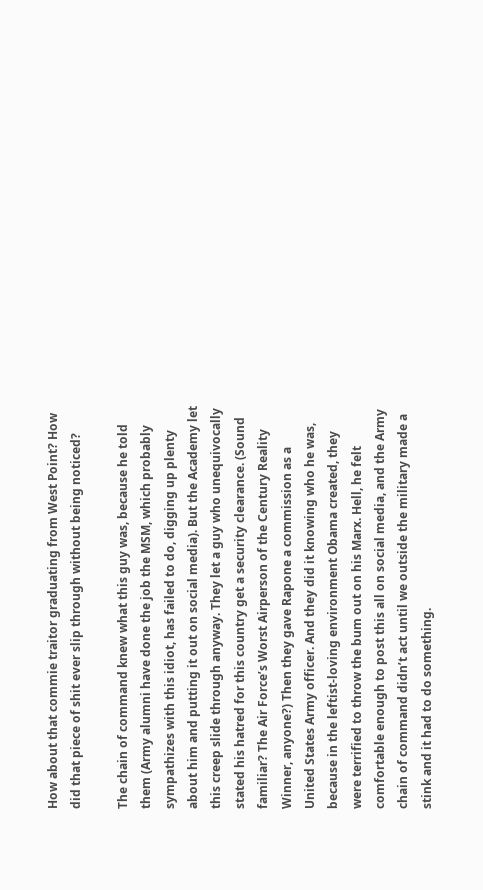How about that commie traitor graduating from West Point? How did that piece of shit ever slip through without being noticed?

The chain of command knew what this guy was, because he told them (Army alumni have done the job the MSM, which probably sympathizes with this idiot, has failed to do, digging up plenty about him and putting it out on social media). But the Academy let this creep slide through anyway. They let a guy who unequivocally stated his hatred for this country get a security clearance. (Sound familiar? The Air Force’s Worst Airperson of the Century Reality Winner, anyone?) Then they gave Rapone a commission as a United States Army officer. And they did it knowing who he was, because in the leftist-loving environment Obama created, they were terrified to throw the bum out on his Marx. Hell, he felt comfortable enough to post this all on social media, and the Army chain of command didn’t act until we outside the military made a stink and it had to do something.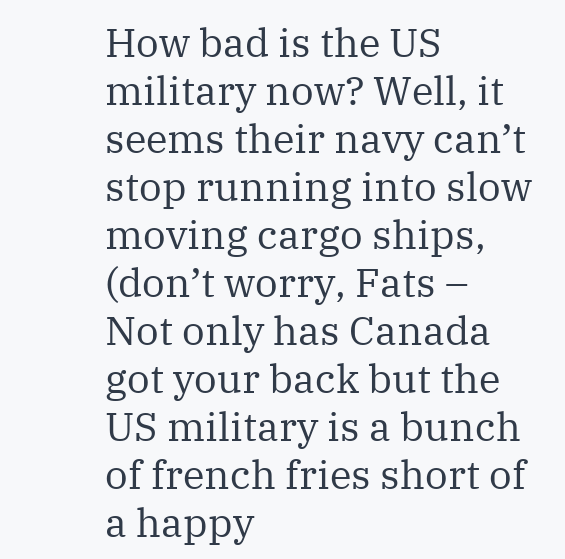How bad is the US military now? Well, it seems their navy can’t stop running into slow moving cargo ships, (don’t worry, Fats – Not only has Canada got your back but the US military is a bunch of french fries short of a happy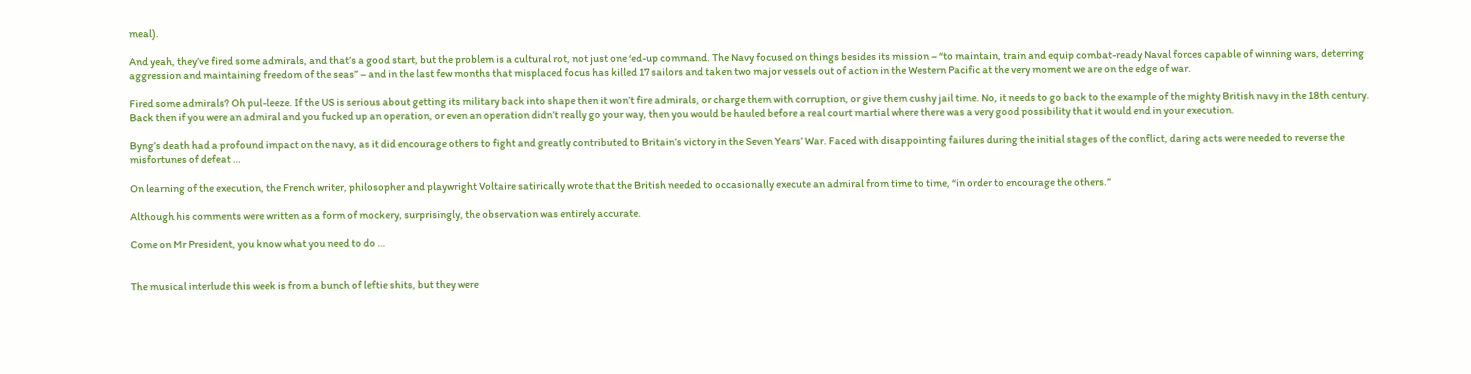meal).

And yeah, they’ve fired some admirals, and that’s a good start, but the problem is a cultural rot, not just one ‘ed-up command. The Navy focused on things besides its mission – “to maintain, train and equip combat-ready Naval forces capable of winning wars, deterring aggression and maintaining freedom of the seas” – and in the last few months that misplaced focus has killed 17 sailors and taken two major vessels out of action in the Western Pacific at the very moment we are on the edge of war.

Fired some admirals? Oh pul-leeze. If the US is serious about getting its military back into shape then it won’t fire admirals, or charge them with corruption, or give them cushy jail time. No, it needs to go back to the example of the mighty British navy in the 18th century. Back then if you were an admiral and you fucked up an operation, or even an operation didn’t really go your way, then you would be hauled before a real court martial where there was a very good possibility that it would end in your execution.

Byng’s death had a profound impact on the navy, as it did encourage others to fight and greatly contributed to Britain’s victory in the Seven Years’ War. Faced with disappointing failures during the initial stages of the conflict, daring acts were needed to reverse the misfortunes of defeat …

On learning of the execution, the French writer, philosopher and playwright Voltaire satirically wrote that the British needed to occasionally execute an admiral from time to time, “in order to encourage the others.”

Although his comments were written as a form of mockery, surprisingly, the observation was entirely accurate.

Come on Mr President, you know what you need to do …


The musical interlude this week is from a bunch of leftie shits, but they were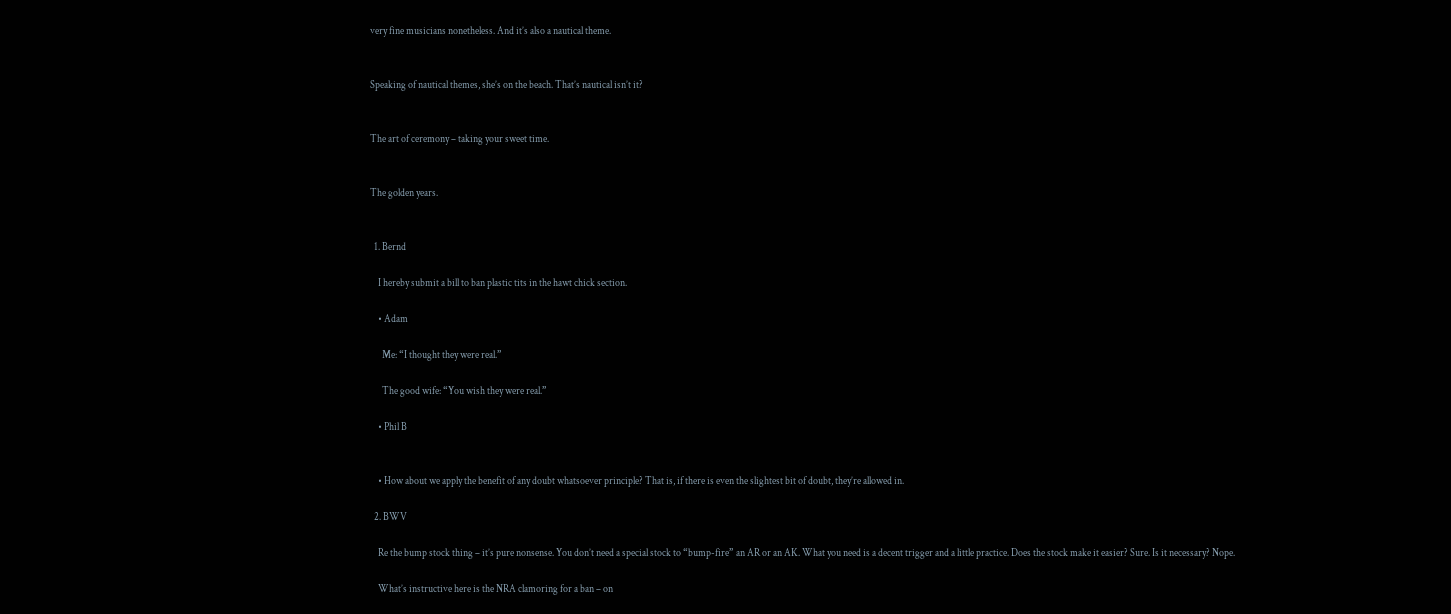very fine musicians nonetheless. And it’s also a nautical theme.


Speaking of nautical themes, she’s on the beach. That’s nautical isn’t it?


The art of ceremony – taking your sweet time.


The golden years.


  1. Bernd

    I hereby submit a bill to ban plastic tits in the hawt chick section.

    • Adam

      Me: “I thought they were real.”

      The good wife: “You wish they were real.”

    • Phil B


    • How about we apply the benefit of any doubt whatsoever principle? That is, if there is even the slightest bit of doubt, they’re allowed in.

  2. BWV

    Re the bump stock thing – it’s pure nonsense. You don’t need a special stock to “bump-fire” an AR or an AK. What you need is a decent trigger and a little practice. Does the stock make it easier? Sure. Is it necessary? Nope.

    What’s instructive here is the NRA clamoring for a ban – on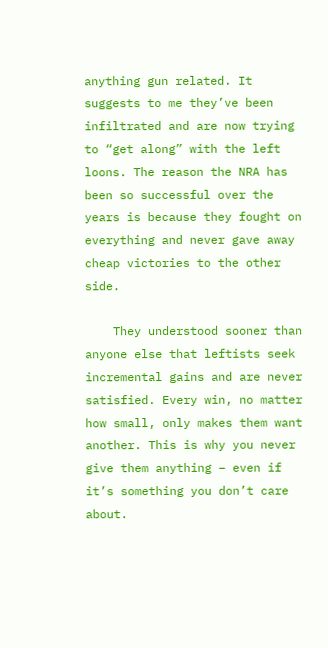anything gun related. It suggests to me they’ve been infiltrated and are now trying to “get along” with the left loons. The reason the NRA has been so successful over the years is because they fought on everything and never gave away cheap victories to the other side.

    They understood sooner than anyone else that leftists seek incremental gains and are never satisfied. Every win, no matter how small, only makes them want another. This is why you never give them anything – even if it’s something you don’t care about.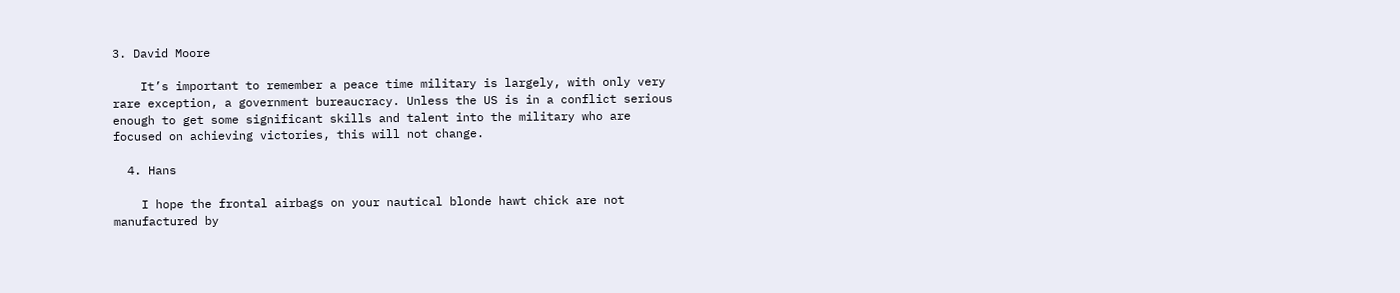3. David Moore

    It’s important to remember a peace time military is largely, with only very rare exception, a government bureaucracy. Unless the US is in a conflict serious enough to get some significant skills and talent into the military who are focused on achieving victories, this will not change.

  4. Hans

    I hope the frontal airbags on your nautical blonde hawt chick are not manufactured by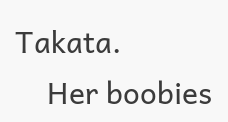Takata.
    Her boobies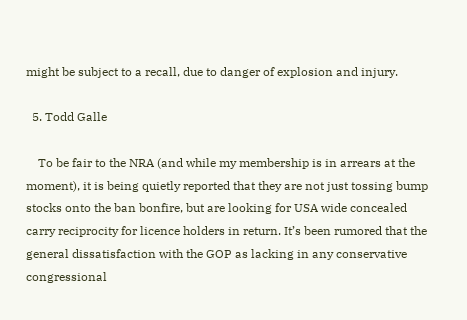might be subject to a recall, due to danger of explosion and injury.

  5. Todd Galle

    To be fair to the NRA (and while my membership is in arrears at the moment), it is being quietly reported that they are not just tossing bump stocks onto the ban bonfire, but are looking for USA wide concealed carry reciprocity for licence holders in return. It’s been rumored that the general dissatisfaction with the GOP as lacking in any conservative congressional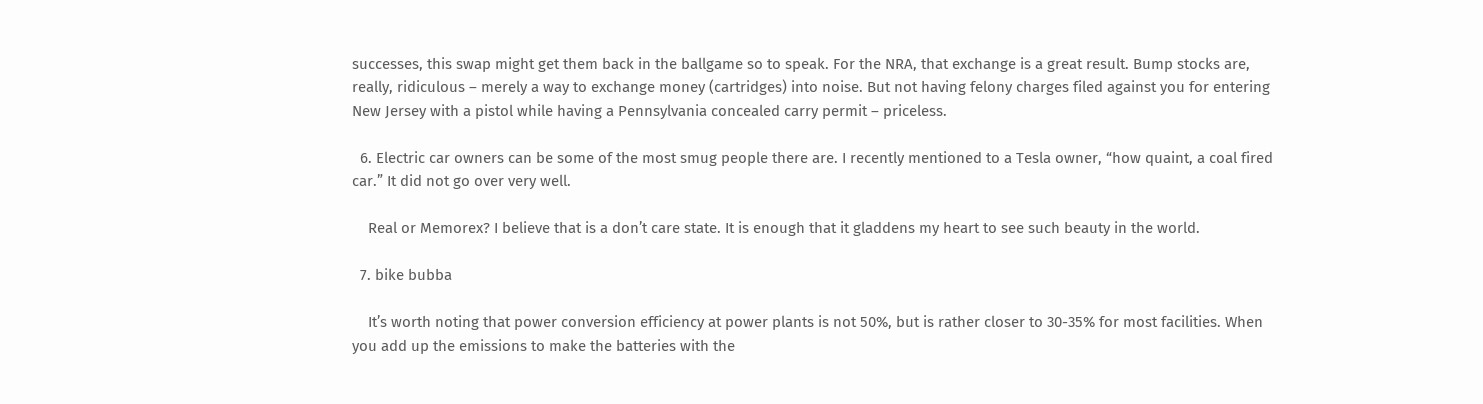successes, this swap might get them back in the ballgame so to speak. For the NRA, that exchange is a great result. Bump stocks are, really, ridiculous – merely a way to exchange money (cartridges) into noise. But not having felony charges filed against you for entering New Jersey with a pistol while having a Pennsylvania concealed carry permit – priceless.

  6. Electric car owners can be some of the most smug people there are. I recently mentioned to a Tesla owner, “how quaint, a coal fired car.” It did not go over very well.

    Real or Memorex? I believe that is a don’t care state. It is enough that it gladdens my heart to see such beauty in the world.

  7. bike bubba

    It’s worth noting that power conversion efficiency at power plants is not 50%, but is rather closer to 30-35% for most facilities. When you add up the emissions to make the batteries with the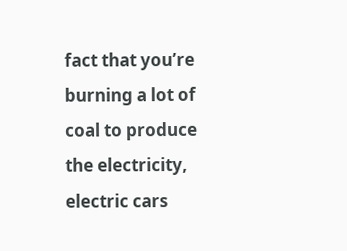fact that you’re burning a lot of coal to produce the electricity, electric cars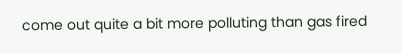come out quite a bit more polluting than gas fired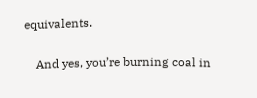equivalents.

    And yes, you’re burning coal in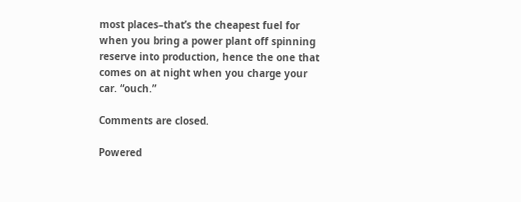most places–that’s the cheapest fuel for when you bring a power plant off spinning reserve into production, hence the one that comes on at night when you charge your car. “ouch.”

Comments are closed.

Powered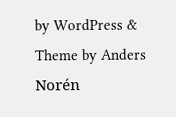by WordPress & Theme by Anders Norén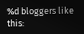%d bloggers like this: